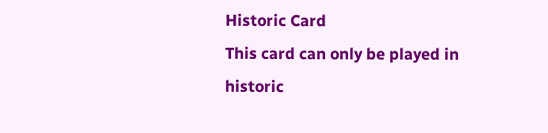Historic Card
This card can only be played in historic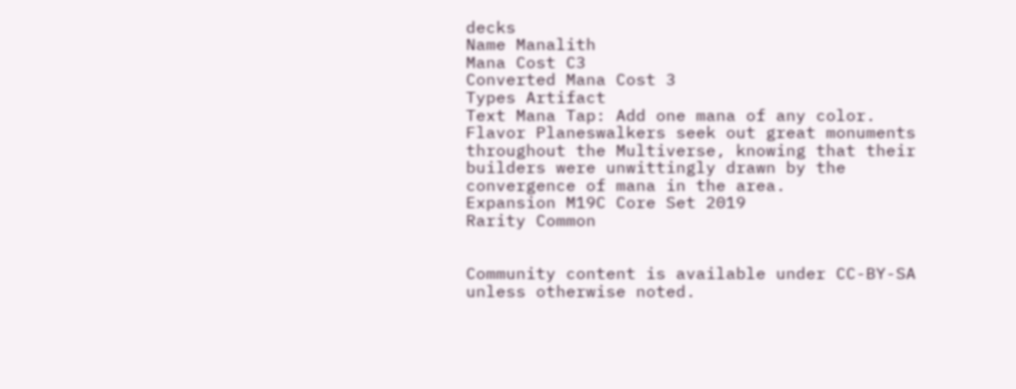decks
Name Manalith
Mana Cost C3
Converted Mana Cost 3
Types Artifact
Text Mana Tap: Add one mana of any color.
Flavor Planeswalkers seek out great monuments throughout the Multiverse, knowing that their builders were unwittingly drawn by the convergence of mana in the area.
Expansion M19C Core Set 2019
Rarity Common


Community content is available under CC-BY-SA unless otherwise noted.